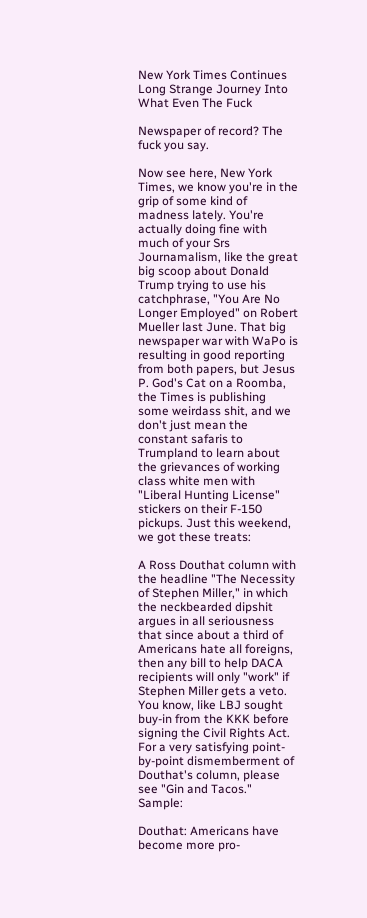New York Times Continues Long Strange Journey Into What Even The Fuck

Newspaper of record? The fuck you say.

Now see here, New York Times, we know you're in the grip of some kind of madness lately. You're actually doing fine with much of your Srs Journamalism, like the great big scoop about Donald Trump trying to use his catchphrase, "You Are No Longer Employed" on Robert Mueller last June. That big newspaper war with WaPo is resulting in good reporting from both papers, but Jesus P. God's Cat on a Roomba, the Times is publishing some weirdass shit, and we don't just mean the constant safaris to Trumpland to learn about the grievances of working class white men with "Liberal Hunting License" stickers on their F-150 pickups. Just this weekend, we got these treats:

A Ross Douthat column with the headline "The Necessity of Stephen Miller," in which the neckbearded dipshit argues in all seriousness that since about a third of Americans hate all foreigns, then any bill to help DACA recipients will only "work" if Stephen Miller gets a veto. You know, like LBJ sought buy-in from the KKK before signing the Civil Rights Act. For a very satisfying point-by-point dismemberment of Douthat's column, please see "Gin and Tacos." Sample:

Douthat: Americans have become more pro-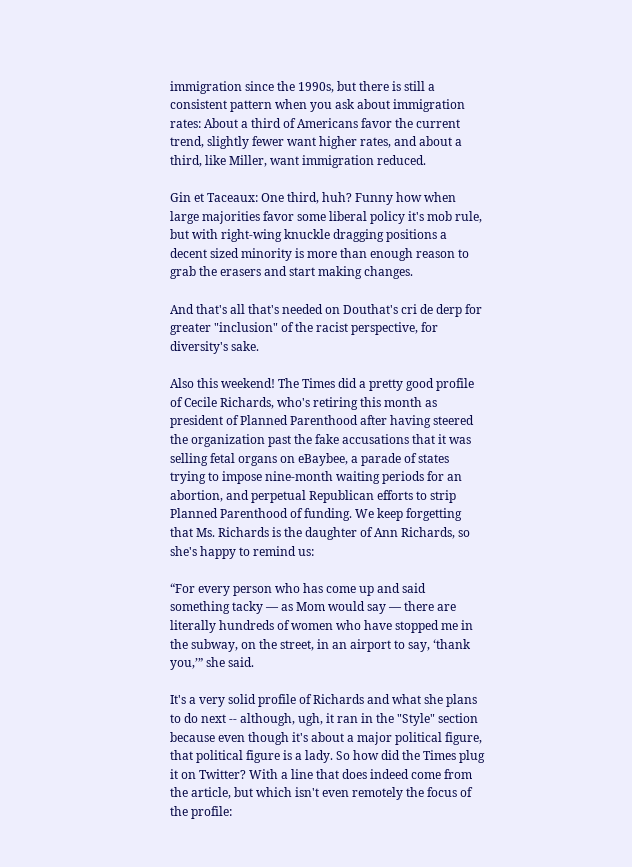immigration since the 1990s, but there is still a consistent pattern when you ask about immigration rates: About a third of Americans favor the current trend, slightly fewer want higher rates, and about a third, like Miller, want immigration reduced.

Gin et Taceaux: One third, huh? Funny how when large majorities favor some liberal policy it's mob rule, but with right-wing knuckle dragging positions a decent sized minority is more than enough reason to grab the erasers and start making changes.

And that's all that's needed on Douthat's cri de derp for greater "inclusion" of the racist perspective, for diversity's sake.

Also this weekend! The Times did a pretty good profile of Cecile Richards, who's retiring this month as president of Planned Parenthood after having steered the organization past the fake accusations that it was selling fetal organs on eBaybee, a parade of states trying to impose nine-month waiting periods for an abortion, and perpetual Republican efforts to strip Planned Parenthood of funding. We keep forgetting that Ms. Richards is the daughter of Ann Richards, so she's happy to remind us:

“For every person who has come up and said something tacky — as Mom would say — there are literally hundreds of women who have stopped me in the subway, on the street, in an airport to say, ‘thank you,’” she said.

It's a very solid profile of Richards and what she plans to do next -- although, ugh, it ran in the "Style" section because even though it's about a major political figure, that political figure is a lady. So how did the Times plug it on Twitter? With a line that does indeed come from the article, but which isn't even remotely the focus of the profile: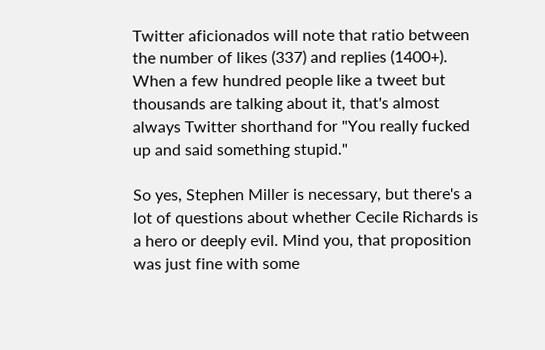Twitter aficionados will note that ratio between the number of likes (337) and replies (1400+). When a few hundred people like a tweet but thousands are talking about it, that's almost always Twitter shorthand for "You really fucked up and said something stupid."

So yes, Stephen Miller is necessary, but there's a lot of questions about whether Cecile Richards is a hero or deeply evil. Mind you, that proposition was just fine with some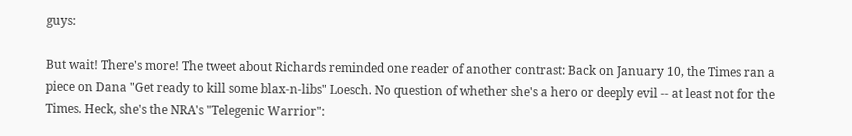guys:

But wait! There's more! The tweet about Richards reminded one reader of another contrast: Back on January 10, the Times ran a piece on Dana "Get ready to kill some blax-n-libs" Loesch. No question of whether she's a hero or deeply evil -- at least not for the Times. Heck, she's the NRA's "Telegenic Warrior":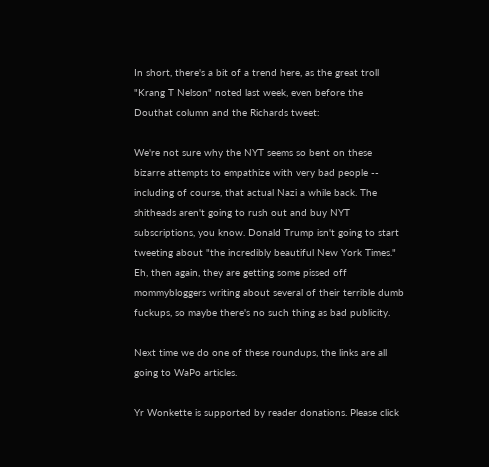In short, there's a bit of a trend here, as the great troll "Krang T Nelson" noted last week, even before the Douthat column and the Richards tweet:

We're not sure why the NYT seems so bent on these bizarre attempts to empathize with very bad people -- including of course, that actual Nazi a while back. The shitheads aren't going to rush out and buy NYT subscriptions, you know. Donald Trump isn't going to start tweeting about "the incredibly beautiful New York Times." Eh, then again, they are getting some pissed off mommybloggers writing about several of their terrible dumb fuckups, so maybe there's no such thing as bad publicity.

Next time we do one of these roundups, the links are all going to WaPo articles.

Yr Wonkette is supported by reader donations. Please click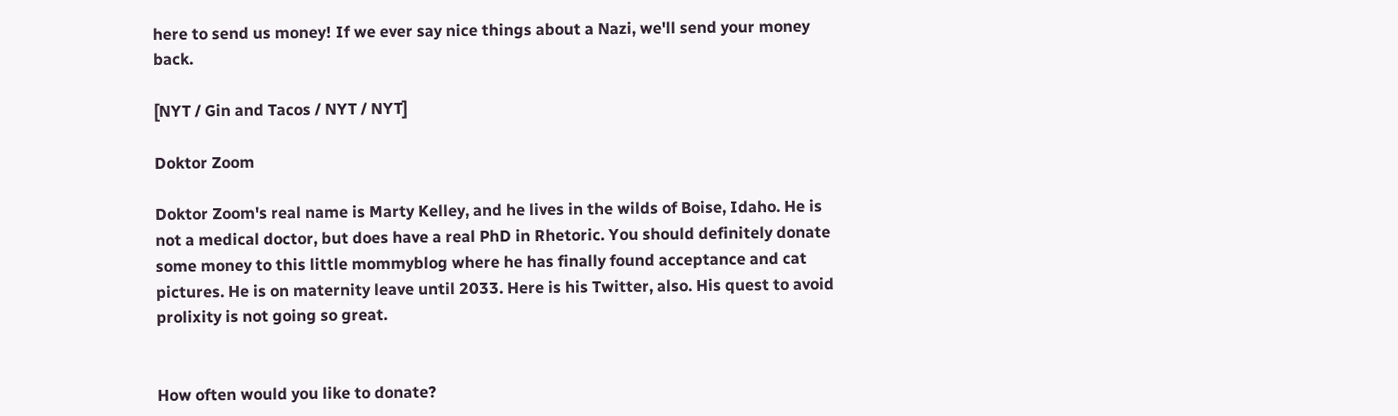here to send us money! If we ever say nice things about a Nazi, we'll send your money back.

[NYT / Gin and Tacos / NYT / NYT]

Doktor Zoom

Doktor Zoom's real name is Marty Kelley, and he lives in the wilds of Boise, Idaho. He is not a medical doctor, but does have a real PhD in Rhetoric. You should definitely donate some money to this little mommyblog where he has finally found acceptance and cat pictures. He is on maternity leave until 2033. Here is his Twitter, also. His quest to avoid prolixity is not going so great.


How often would you like to donate?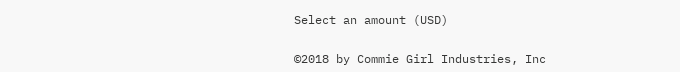Select an amount (USD)


©2018 by Commie Girl Industries, Inc